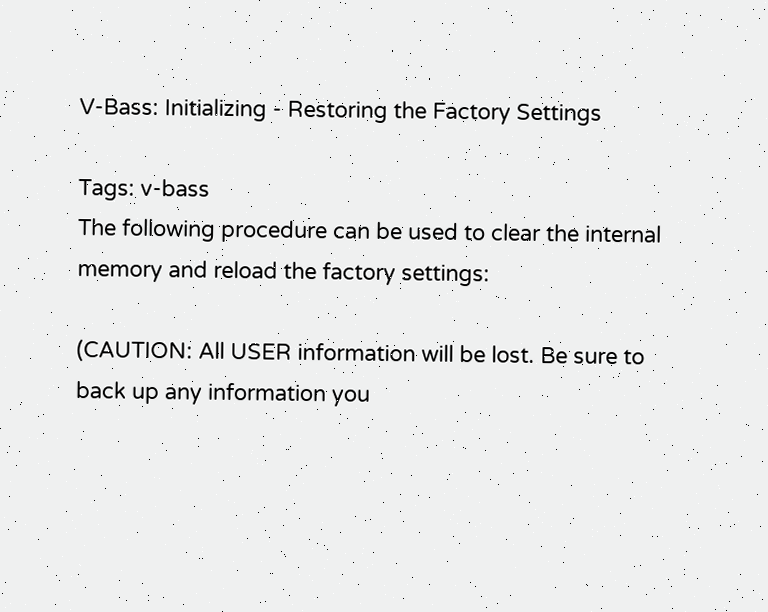V-Bass: Initializing - Restoring the Factory Settings

Tags: v-bass
The following procedure can be used to clear the internal memory and reload the factory settings:

(CAUTION: All USER information will be lost. Be sure to back up any information you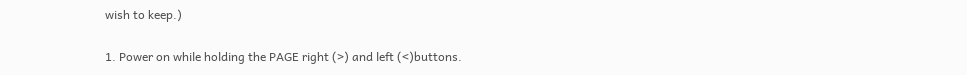wish to keep.)

1. Power on while holding the PAGE right (>) and left (<)buttons.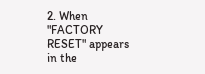2. When "FACTORY RESET" appears in the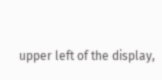upper left of the display,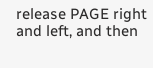release PAGE right and left, and then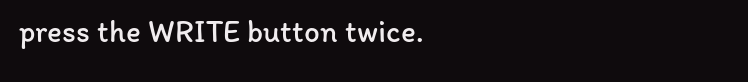press the WRITE button twice.